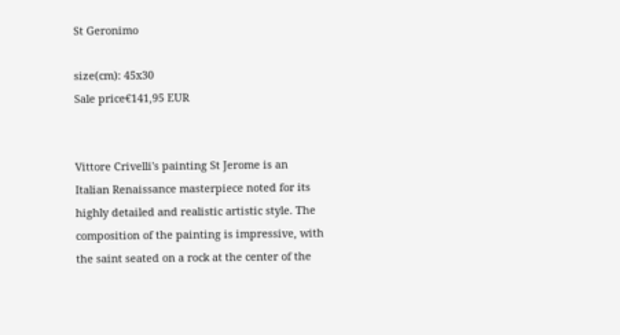St Geronimo

size(cm): 45x30
Sale price€141,95 EUR


Vittore Crivelli's painting St Jerome is an Italian Renaissance masterpiece noted for its highly detailed and realistic artistic style. The composition of the painting is impressive, with the saint seated on a rock at the center of the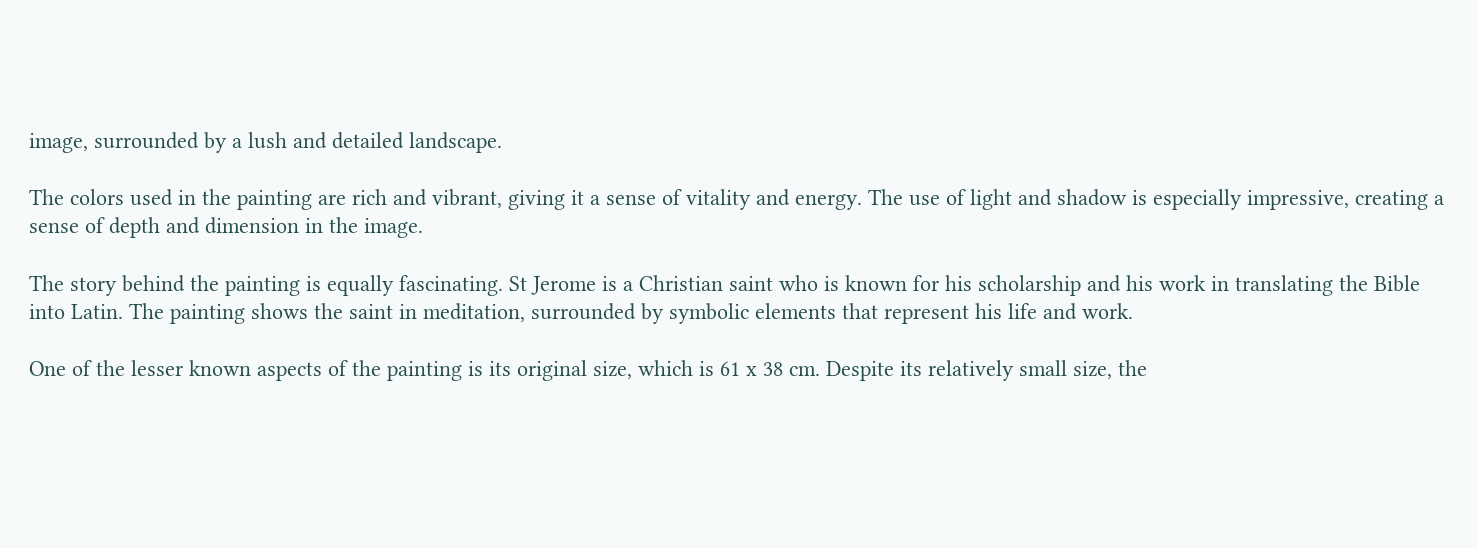image, surrounded by a lush and detailed landscape.

The colors used in the painting are rich and vibrant, giving it a sense of vitality and energy. The use of light and shadow is especially impressive, creating a sense of depth and dimension in the image.

The story behind the painting is equally fascinating. St Jerome is a Christian saint who is known for his scholarship and his work in translating the Bible into Latin. The painting shows the saint in meditation, surrounded by symbolic elements that represent his life and work.

One of the lesser known aspects of the painting is its original size, which is 61 x 38 cm. Despite its relatively small size, the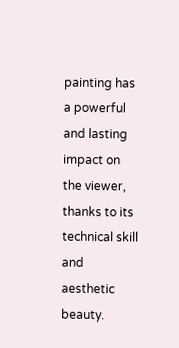painting has a powerful and lasting impact on the viewer, thanks to its technical skill and aesthetic beauty.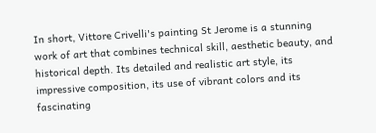In short, Vittore Crivelli's painting St Jerome is a stunning work of art that combines technical skill, aesthetic beauty, and historical depth. Its detailed and realistic art style, its impressive composition, its use of vibrant colors and its fascinating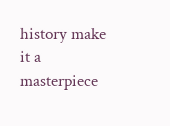history make it a masterpiece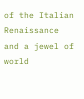of the Italian Renaissance and a jewel of world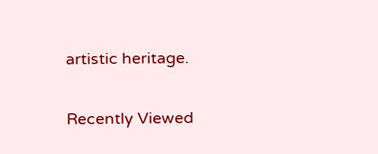artistic heritage.

Recently Viewed